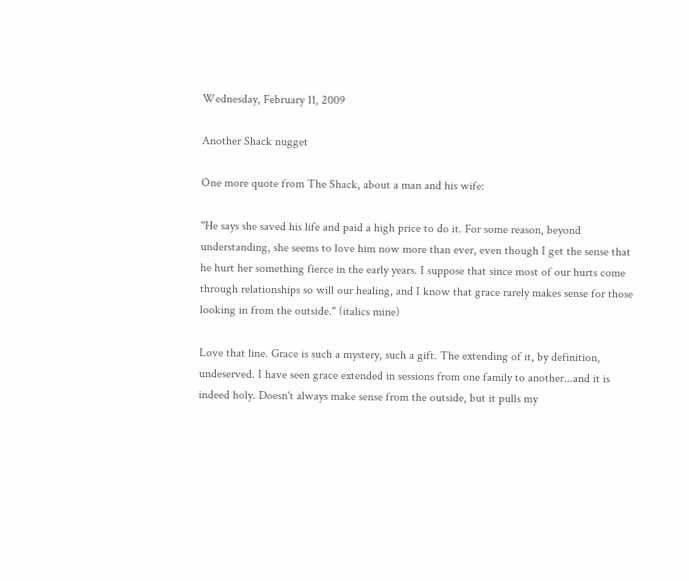Wednesday, February 11, 2009

Another Shack nugget

One more quote from The Shack, about a man and his wife:

"He says she saved his life and paid a high price to do it. For some reason, beyond understanding, she seems to love him now more than ever, even though I get the sense that he hurt her something fierce in the early years. I suppose that since most of our hurts come through relationships so will our healing, and I know that grace rarely makes sense for those looking in from the outside." (italics mine)

Love that line. Grace is such a mystery, such a gift. The extending of it, by definition, undeserved. I have seen grace extended in sessions from one family to another...and it is indeed holy. Doesn't always make sense from the outside, but it pulls my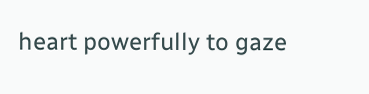heart powerfully to gaze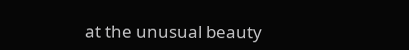at the unusual beauty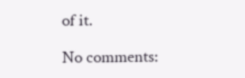of it.

No comments: